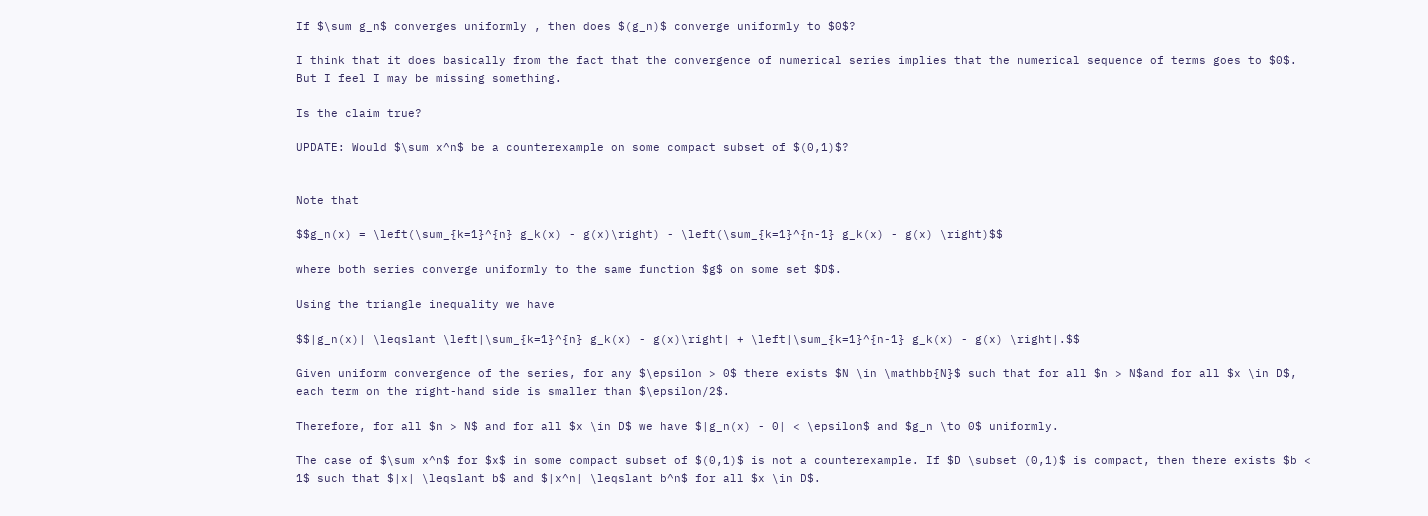If $\sum g_n$ converges uniformly , then does $(g_n)$ converge uniformly to $0$?

I think that it does basically from the fact that the convergence of numerical series implies that the numerical sequence of terms goes to $0$. But I feel I may be missing something.

Is the claim true?

UPDATE: Would $\sum x^n$ be a counterexample on some compact subset of $(0,1)$?


Note that

$$g_n(x) = \left(\sum_{k=1}^{n} g_k(x) - g(x)\right) - \left(\sum_{k=1}^{n-1} g_k(x) - g(x) \right)$$

where both series converge uniformly to the same function $g$ on some set $D$.

Using the triangle inequality we have

$$|g_n(x)| \leqslant \left|\sum_{k=1}^{n} g_k(x) - g(x)\right| + \left|\sum_{k=1}^{n-1} g_k(x) - g(x) \right|.$$

Given uniform convergence of the series, for any $\epsilon > 0$ there exists $N \in \mathbb{N}$ such that for all $n > N$and for all $x \in D$, each term on the right-hand side is smaller than $\epsilon/2$.

Therefore, for all $n > N$ and for all $x \in D$ we have $|g_n(x) - 0| < \epsilon$ and $g_n \to 0$ uniformly.

The case of $\sum x^n$ for $x$ in some compact subset of $(0,1)$ is not a counterexample. If $D \subset (0,1)$ is compact, then there exists $b < 1$ such that $|x| \leqslant b$ and $|x^n| \leqslant b^n$ for all $x \in D$.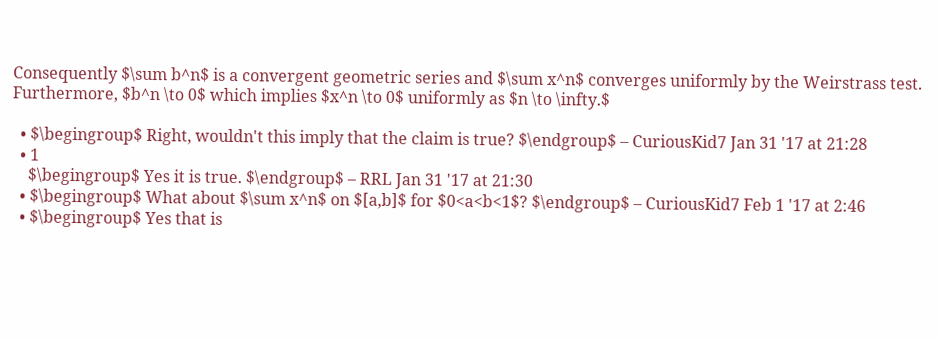Consequently $\sum b^n$ is a convergent geometric series and $\sum x^n$ converges uniformly by the Weirstrass test. Furthermore, $b^n \to 0$ which implies $x^n \to 0$ uniformly as $n \to \infty.$

  • $\begingroup$ Right, wouldn't this imply that the claim is true? $\endgroup$ – CuriousKid7 Jan 31 '17 at 21:28
  • 1
    $\begingroup$ Yes it is true. $\endgroup$ – RRL Jan 31 '17 at 21:30
  • $\begingroup$ What about $\sum x^n$ on $[a,b]$ for $0<a<b<1$? $\endgroup$ – CuriousKid7 Feb 1 '17 at 2:46
  • $\begingroup$ Yes that is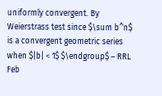uniformly convergent. By Weierstrass test since $\sum b^n$ is a convergent geometric series when $|b| < 1$ $\endgroup$ – RRL Feb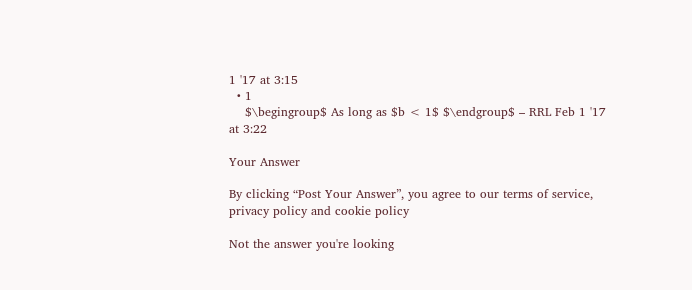1 '17 at 3:15
  • 1
    $\begingroup$ As long as $b < 1$ $\endgroup$ – RRL Feb 1 '17 at 3:22

Your Answer

By clicking “Post Your Answer”, you agree to our terms of service, privacy policy and cookie policy

Not the answer you're looking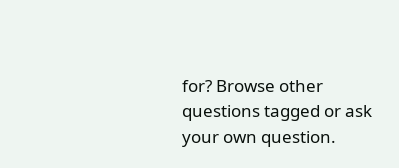for? Browse other questions tagged or ask your own question.